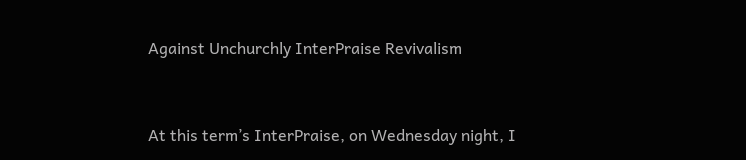Against Unchurchly InterPraise Revivalism


At this term’s InterPraise, on Wednesday night, I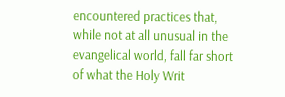encountered practices that, while not at all unusual in the evangelical world, fall far short of what the Holy Writ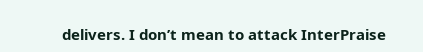delivers. I don’t mean to attack InterPraise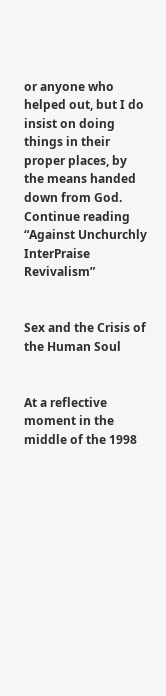or anyone who helped out, but I do insist on doing things in their proper places, by the means handed down from God. Continue reading “Against Unchurchly InterPraise Revivalism”


Sex and the Crisis of the Human Soul


At a reflective moment in the middle of the 1998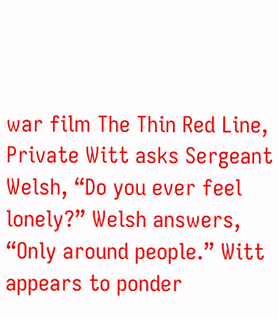war film The Thin Red Line, Private Witt asks Sergeant Welsh, “Do you ever feel lonely?” Welsh answers, “Only around people.” Witt appears to ponder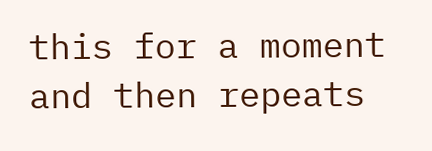this for a moment and then repeats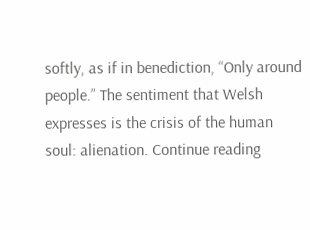softly, as if in benediction, “Only around people.” The sentiment that Welsh expresses is the crisis of the human soul: alienation. Continue reading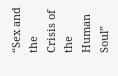“Sex and the Crisis of the Human Soul”